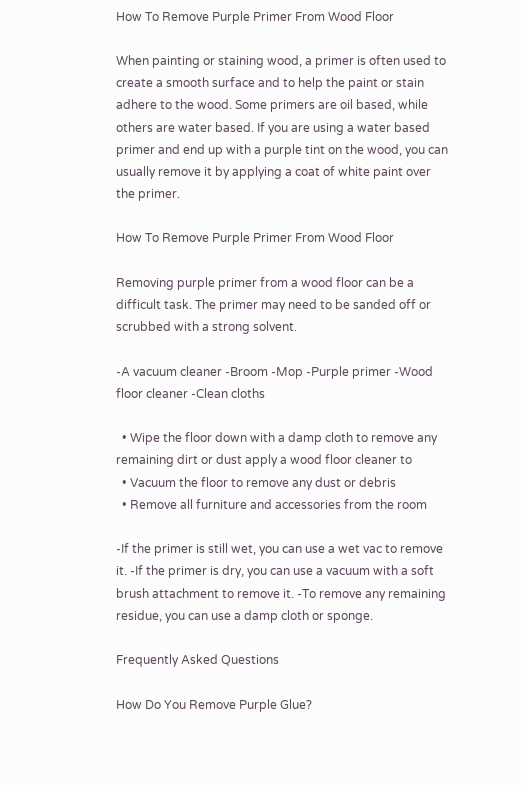How To Remove Purple Primer From Wood Floor

When painting or staining wood, a primer is often used to create a smooth surface and to help the paint or stain adhere to the wood. Some primers are oil based, while others are water based. If you are using a water based primer and end up with a purple tint on the wood, you can usually remove it by applying a coat of white paint over the primer.

How To Remove Purple Primer From Wood Floor

Removing purple primer from a wood floor can be a difficult task. The primer may need to be sanded off or scrubbed with a strong solvent.

-A vacuum cleaner -Broom -Mop -Purple primer -Wood floor cleaner -Clean cloths

  • Wipe the floor down with a damp cloth to remove any remaining dirt or dust apply a wood floor cleaner to
  • Vacuum the floor to remove any dust or debris
  • Remove all furniture and accessories from the room

-If the primer is still wet, you can use a wet vac to remove it. -If the primer is dry, you can use a vacuum with a soft brush attachment to remove it. -To remove any remaining residue, you can use a damp cloth or sponge.

Frequently Asked Questions

How Do You Remove Purple Glue?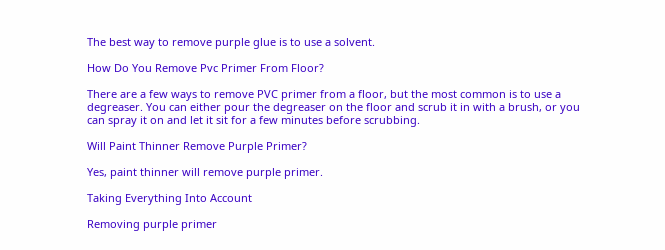The best way to remove purple glue is to use a solvent.

How Do You Remove Pvc Primer From Floor?

There are a few ways to remove PVC primer from a floor, but the most common is to use a degreaser. You can either pour the degreaser on the floor and scrub it in with a brush, or you can spray it on and let it sit for a few minutes before scrubbing.

Will Paint Thinner Remove Purple Primer?

Yes, paint thinner will remove purple primer.

Taking Everything Into Account

Removing purple primer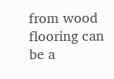from wood flooring can be a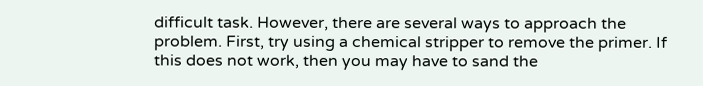difficult task. However, there are several ways to approach the problem. First, try using a chemical stripper to remove the primer. If this does not work, then you may have to sand the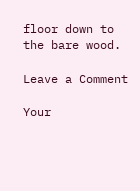floor down to the bare wood.

Leave a Comment

Your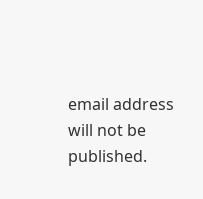email address will not be published.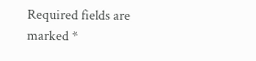Required fields are marked *